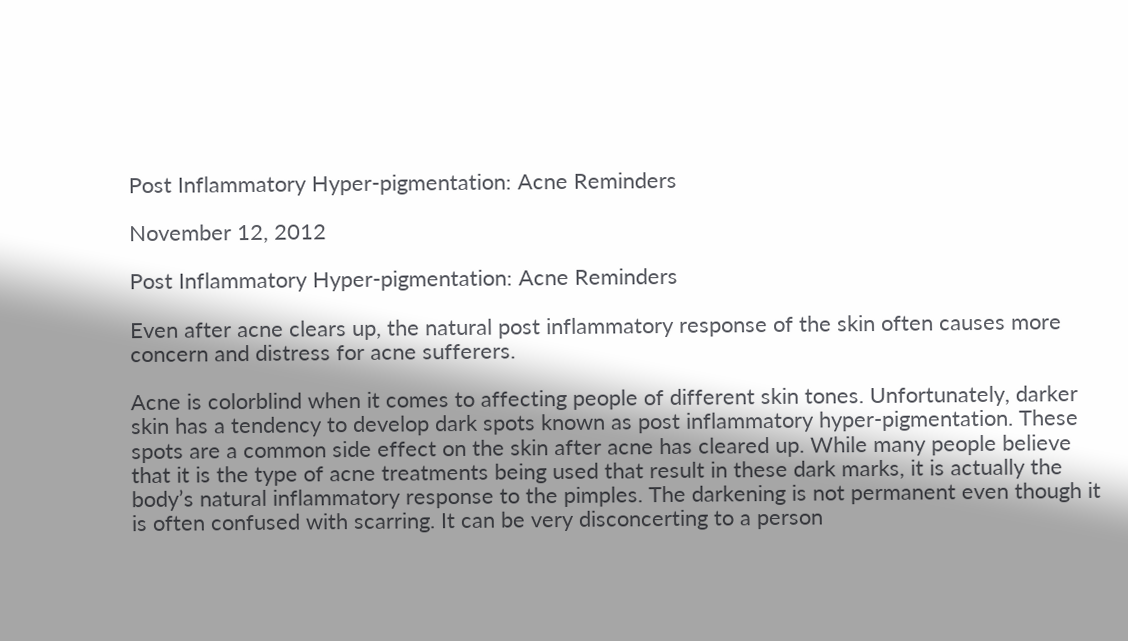Post Inflammatory Hyper-pigmentation: Acne Reminders

November 12, 2012

Post Inflammatory Hyper-pigmentation: Acne Reminders

Even after acne clears up, the natural post inflammatory response of the skin often causes more concern and distress for acne sufferers.

Acne is colorblind when it comes to affecting people of different skin tones. Unfortunately, darker skin has a tendency to develop dark spots known as post inflammatory hyper-pigmentation. These spots are a common side effect on the skin after acne has cleared up. While many people believe that it is the type of acne treatments being used that result in these dark marks, it is actually the body’s natural inflammatory response to the pimples. The darkening is not permanent even though it is often confused with scarring. It can be very disconcerting to a person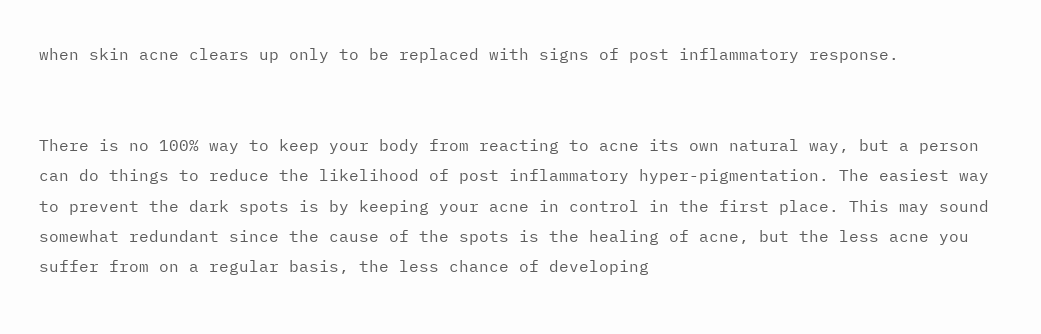when skin acne clears up only to be replaced with signs of post inflammatory response.


There is no 100% way to keep your body from reacting to acne its own natural way, but a person can do things to reduce the likelihood of post inflammatory hyper-pigmentation. The easiest way to prevent the dark spots is by keeping your acne in control in the first place. This may sound somewhat redundant since the cause of the spots is the healing of acne, but the less acne you suffer from on a regular basis, the less chance of developing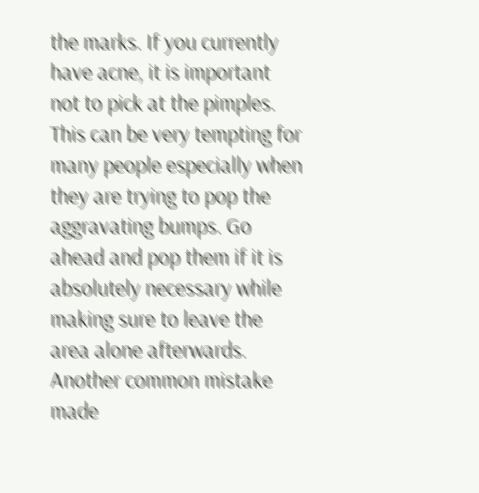the marks. If you currently have acne, it is important not to pick at the pimples. This can be very tempting for many people especially when they are trying to pop the aggravating bumps. Go ahead and pop them if it is absolutely necessary while making sure to leave the area alone afterwards. Another common mistake made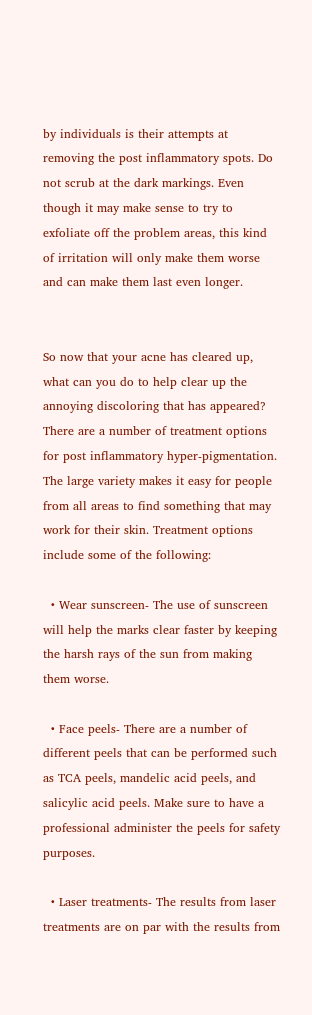by individuals is their attempts at removing the post inflammatory spots. Do not scrub at the dark markings. Even though it may make sense to try to exfoliate off the problem areas, this kind of irritation will only make them worse and can make them last even longer.


So now that your acne has cleared up, what can you do to help clear up the annoying discoloring that has appeared? There are a number of treatment options for post inflammatory hyper-pigmentation. The large variety makes it easy for people from all areas to find something that may work for their skin. Treatment options include some of the following:

  • Wear sunscreen- The use of sunscreen will help the marks clear faster by keeping the harsh rays of the sun from making them worse.

  • Face peels- There are a number of different peels that can be performed such as TCA peels, mandelic acid peels, and salicylic acid peels. Make sure to have a professional administer the peels for safety purposes.

  • Laser treatments- The results from laser treatments are on par with the results from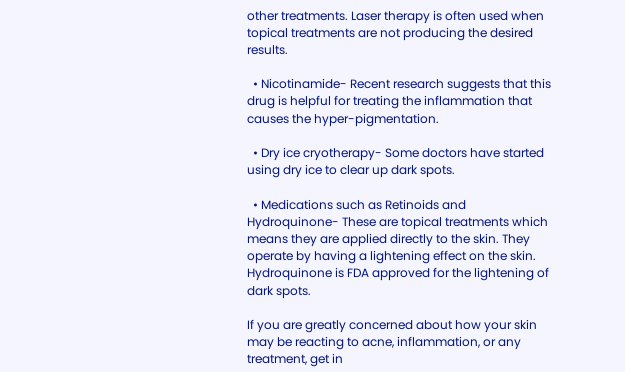other treatments. Laser therapy is often used when topical treatments are not producing the desired results.

  • Nicotinamide- Recent research suggests that this drug is helpful for treating the inflammation that causes the hyper-pigmentation.

  • Dry ice cryotherapy- Some doctors have started using dry ice to clear up dark spots.

  • Medications such as Retinoids and Hydroquinone- These are topical treatments which means they are applied directly to the skin. They operate by having a lightening effect on the skin. Hydroquinone is FDA approved for the lightening of dark spots.

If you are greatly concerned about how your skin may be reacting to acne, inflammation, or any treatment, get in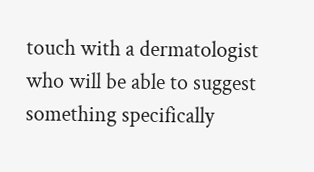touch with a dermatologist who will be able to suggest something specifically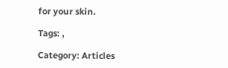for your skin.

Tags: ,

Category: Articles